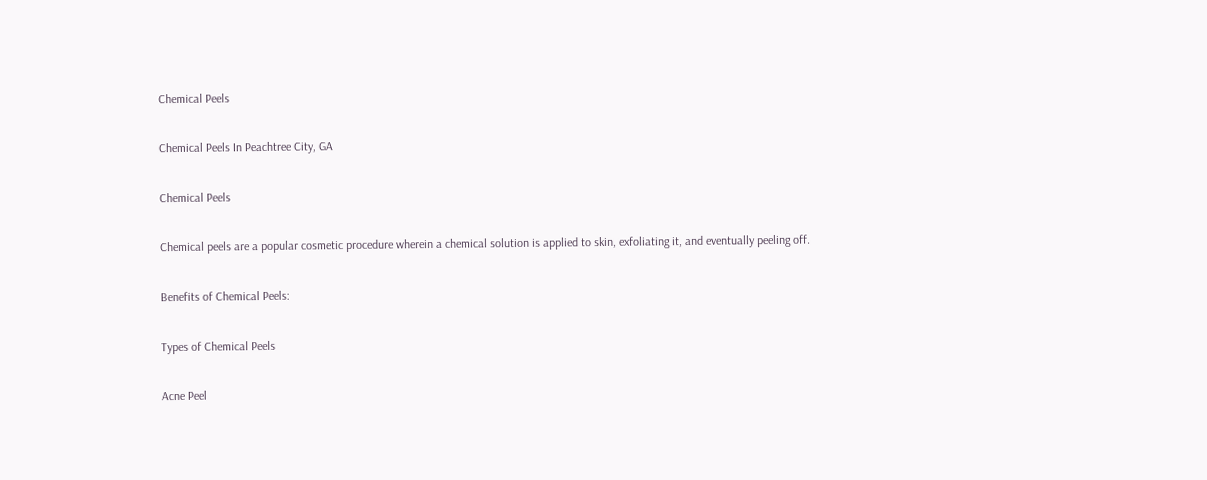Chemical Peels

Chemical Peels In Peachtree City, GA

Chemical Peels

Chemical peels are a popular cosmetic procedure wherein a chemical solution is applied to skin, exfoliating it, and eventually peeling off.

Benefits of Chemical Peels:

Types of Chemical Peels

Acne Peel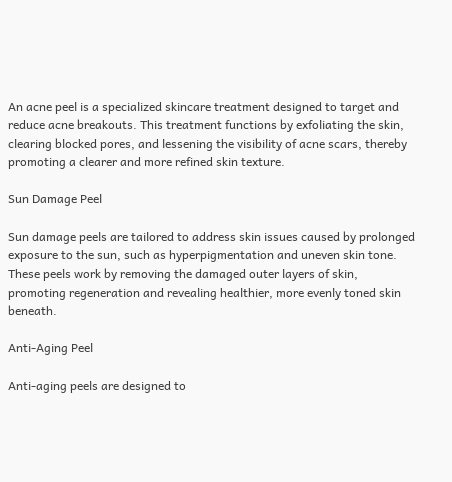An acne peel is a specialized skincare treatment designed to target and reduce acne breakouts. This treatment functions by exfoliating the skin, clearing blocked pores, and lessening the visibility of acne scars, thereby promoting a clearer and more refined skin texture.

Sun Damage Peel

Sun damage peels are tailored to address skin issues caused by prolonged exposure to the sun, such as hyperpigmentation and uneven skin tone. These peels work by removing the damaged outer layers of skin, promoting regeneration and revealing healthier, more evenly toned skin beneath.

Anti-Aging Peel

Anti-aging peels are designed to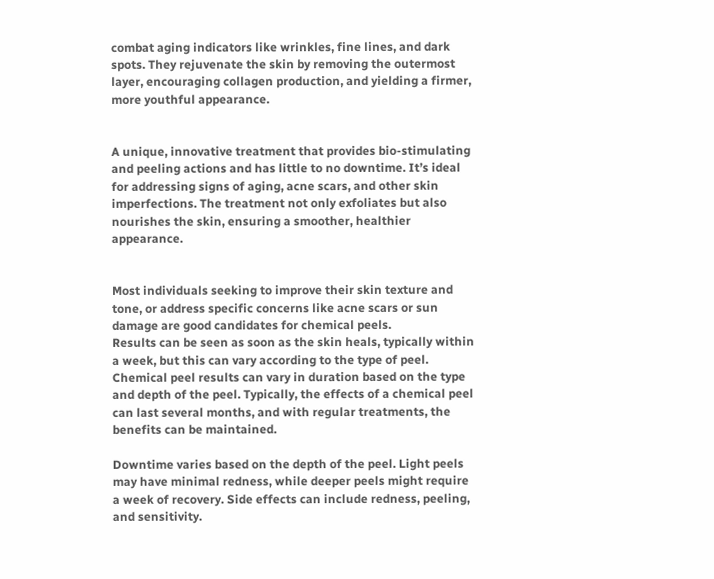combat aging indicators like wrinkles, fine lines, and dark spots. They rejuvenate the skin by removing the outermost layer, encouraging collagen production, and yielding a firmer, more youthful appearance.


A unique, innovative treatment that provides bio-stimulating and peeling actions and has little to no downtime. It’s ideal for addressing signs of aging, acne scars, and other skin imperfections. The treatment not only exfoliates but also nourishes the skin, ensuring a smoother, healthier appearance.


Most individuals seeking to improve their skin texture and tone, or address specific concerns like acne scars or sun damage are good candidates for chemical peels.
Results can be seen as soon as the skin heals, typically within a week, but this can vary according to the type of peel.
Chemical peel results can vary in duration based on the type and depth of the peel. Typically, the effects of a chemical peel can last several months, and with regular treatments, the benefits can be maintained.

Downtime varies based on the depth of the peel. Light peels may have minimal redness, while deeper peels might require a week of recovery. Side effects can include redness, peeling, and sensitivity.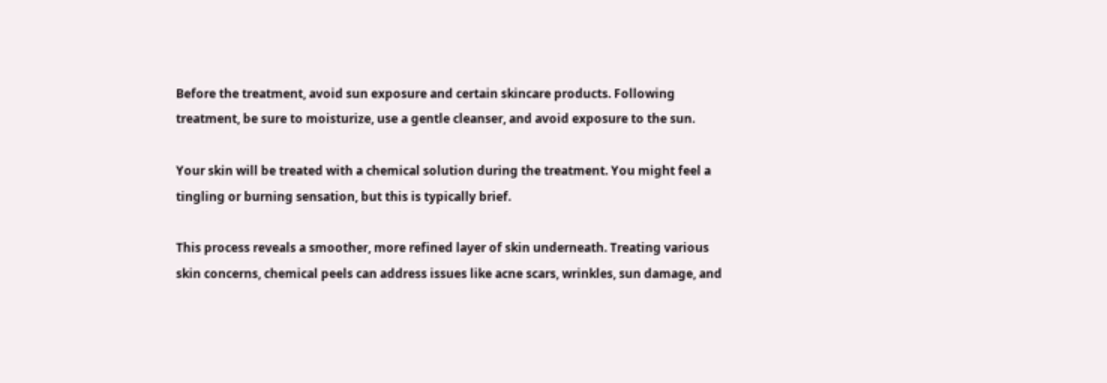Before the treatment, avoid sun exposure and certain skincare products. Following treatment, be sure to moisturize, use a gentle cleanser, and avoid exposure to the sun.

Your skin will be treated with a chemical solution during the treatment. You might feel a tingling or burning sensation, but this is typically brief.

This process reveals a smoother, more refined layer of skin underneath. Treating various skin concerns, chemical peels can address issues like acne scars, wrinkles, sun damage, and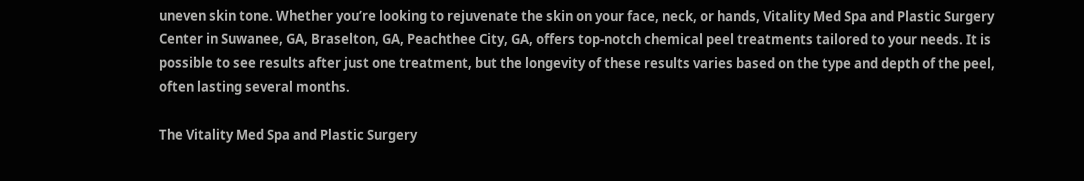uneven skin tone. Whether you’re looking to rejuvenate the skin on your face, neck, or hands, Vitality Med Spa and Plastic Surgery Center in Suwanee, GA, Braselton, GA, Peachthee City, GA, offers top-notch chemical peel treatments tailored to your needs. It is possible to see results after just one treatment, but the longevity of these results varies based on the type and depth of the peel, often lasting several months.

The Vitality Med Spa and Plastic Surgery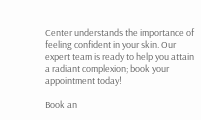Center understands the importance of feeling confident in your skin. Our expert team is ready to help you attain a radiant complexion; book your appointment today!

Book an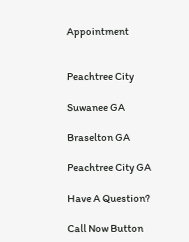Appointment


Peachtree City

Suwanee GA

Braselton GA

Peachtree City GA

Have A Question?

Call Now Button